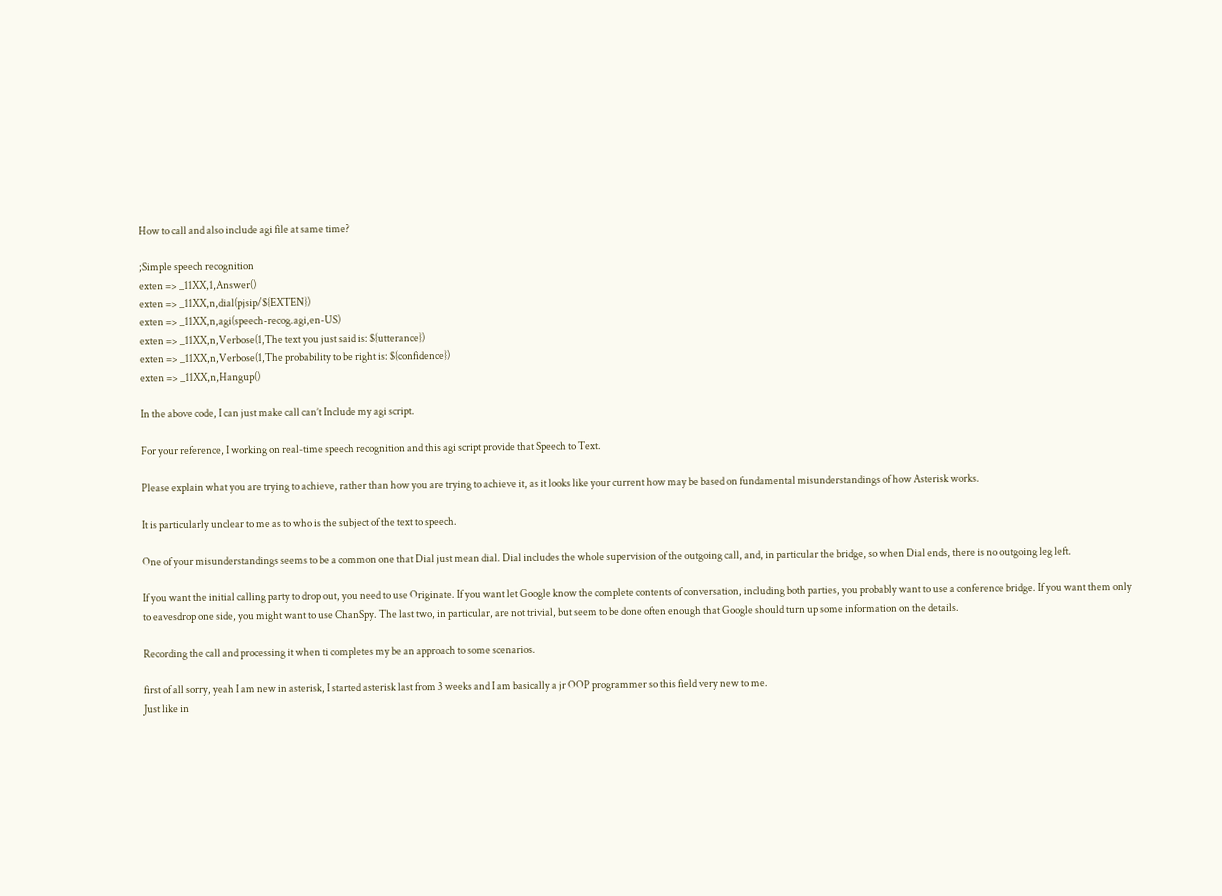How to call and also include agi file at same time?

;Simple speech recognition
exten => _11XX,1,Answer()
exten => _11XX,n,dial(pjsip/${EXTEN})
exten => _11XX,n,agi(speech-recog.agi,en-US)
exten => _11XX,n,Verbose(1,The text you just said is: ${utterance})
exten => _11XX,n,Verbose(1,The probability to be right is: ${confidence})
exten => _11XX,n,Hangup()

In the above code, I can just make call can’t Include my agi script.

For your reference, I working on real-time speech recognition and this agi script provide that Speech to Text.

Please explain what you are trying to achieve, rather than how you are trying to achieve it, as it looks like your current how may be based on fundamental misunderstandings of how Asterisk works.

It is particularly unclear to me as to who is the subject of the text to speech.

One of your misunderstandings seems to be a common one that Dial just mean dial. Dial includes the whole supervision of the outgoing call, and, in particular the bridge, so when Dial ends, there is no outgoing leg left.

If you want the initial calling party to drop out, you need to use Originate. If you want let Google know the complete contents of conversation, including both parties, you probably want to use a conference bridge. If you want them only to eavesdrop one side, you might want to use ChanSpy. The last two, in particular, are not trivial, but seem to be done often enough that Google should turn up some information on the details.

Recording the call and processing it when ti completes my be an approach to some scenarios.

first of all sorry, yeah I am new in asterisk, I started asterisk last from 3 weeks and I am basically a jr OOP programmer so this field very new to me.
Just like in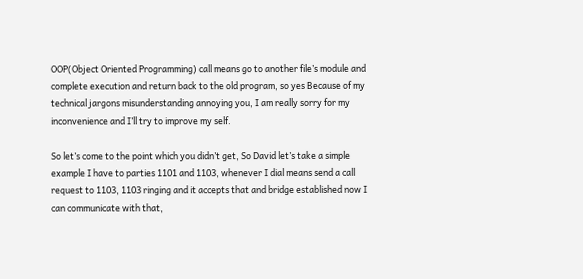OOP(Object Oriented Programming) call means go to another file’s module and complete execution and return back to the old program, so yes Because of my technical jargons misunderstanding annoying you, I am really sorry for my inconvenience and I’ll try to improve my self.

So let’s come to the point which you didn’t get, So David let’s take a simple example I have to parties 1101 and 1103, whenever I dial means send a call request to 1103, 1103 ringing and it accepts that and bridge established now I can communicate with that,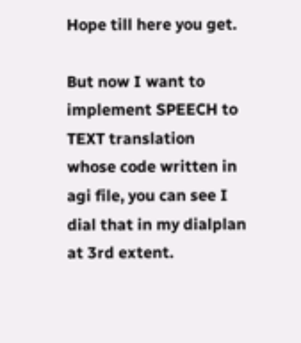Hope till here you get.

But now I want to implement SPEECH to TEXT translation whose code written in agi file, you can see I dial that in my dialplan at 3rd extent.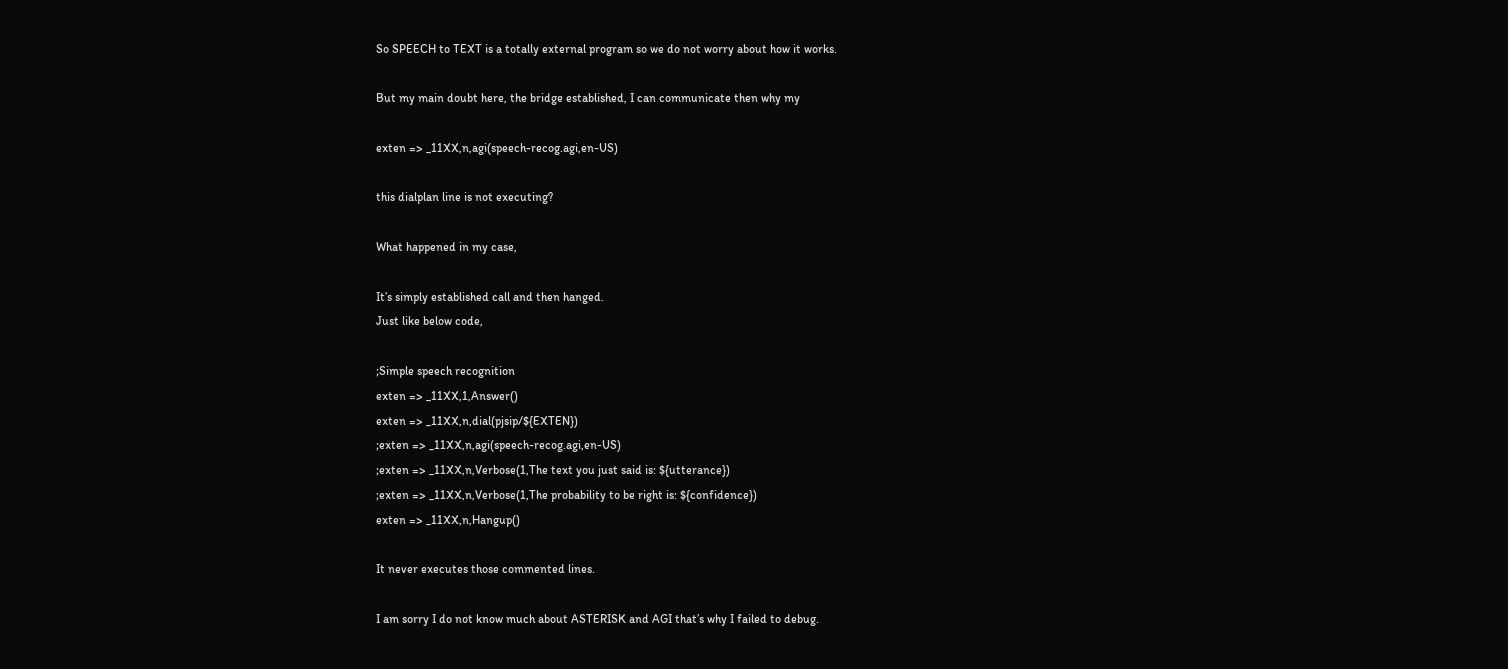So SPEECH to TEXT is a totally external program so we do not worry about how it works.

But my main doubt here, the bridge established, I can communicate then why my

exten => _11XX,n,agi(speech-recog.agi,en-US)

this dialplan line is not executing?

What happened in my case,

It’s simply established call and then hanged.
Just like below code,

;Simple speech recognition
exten => _11XX,1,Answer()
exten => _11XX,n,dial(pjsip/${EXTEN})
;exten => _11XX,n,agi(speech-recog.agi,en-US)
;exten => _11XX,n,Verbose(1,The text you just said is: ${utterance})
;exten => _11XX,n,Verbose(1,The probability to be right is: ${confidence})
exten => _11XX,n,Hangup()

It never executes those commented lines.

I am sorry I do not know much about ASTERISK and AGI that’s why I failed to debug.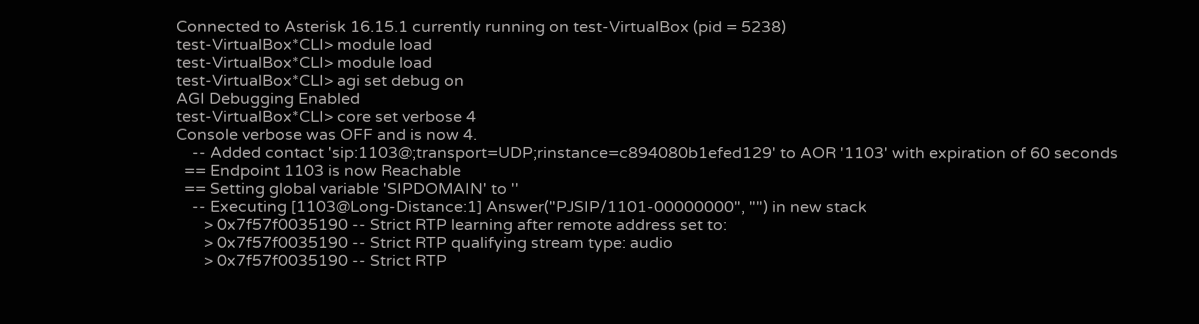Connected to Asterisk 16.15.1 currently running on test-VirtualBox (pid = 5238)
test-VirtualBox*CLI> module load
test-VirtualBox*CLI> module load
test-VirtualBox*CLI> agi set debug on
AGI Debugging Enabled
test-VirtualBox*CLI> core set verbose 4
Console verbose was OFF and is now 4.
    -- Added contact 'sip:1103@;transport=UDP;rinstance=c894080b1efed129' to AOR '1103' with expiration of 60 seconds
  == Endpoint 1103 is now Reachable
  == Setting global variable 'SIPDOMAIN' to ''
    -- Executing [1103@Long-Distance:1] Answer("PJSIP/1101-00000000", "") in new stack
       > 0x7f57f0035190 -- Strict RTP learning after remote address set to:
       > 0x7f57f0035190 -- Strict RTP qualifying stream type: audio
       > 0x7f57f0035190 -- Strict RTP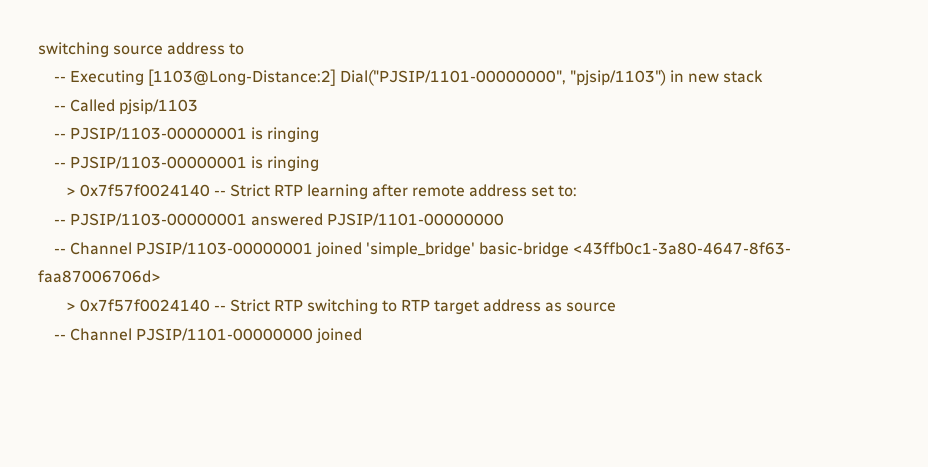switching source address to
    -- Executing [1103@Long-Distance:2] Dial("PJSIP/1101-00000000", "pjsip/1103") in new stack
    -- Called pjsip/1103
    -- PJSIP/1103-00000001 is ringing
    -- PJSIP/1103-00000001 is ringing
       > 0x7f57f0024140 -- Strict RTP learning after remote address set to:
    -- PJSIP/1103-00000001 answered PJSIP/1101-00000000
    -- Channel PJSIP/1103-00000001 joined 'simple_bridge' basic-bridge <43ffb0c1-3a80-4647-8f63-faa87006706d>
       > 0x7f57f0024140 -- Strict RTP switching to RTP target address as source
    -- Channel PJSIP/1101-00000000 joined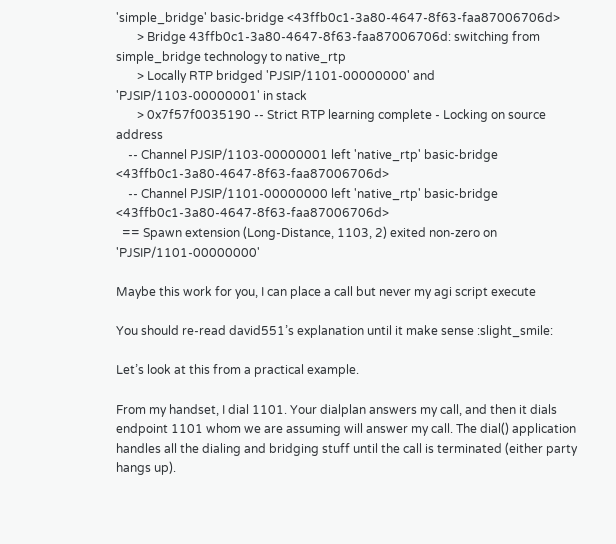'simple_bridge' basic-bridge <43ffb0c1-3a80-4647-8f63-faa87006706d>
       > Bridge 43ffb0c1-3a80-4647-8f63-faa87006706d: switching from simple_bridge technology to native_rtp
       > Locally RTP bridged 'PJSIP/1101-00000000' and 'PJSIP/1103-00000001' in stack
       > 0x7f57f0035190 -- Strict RTP learning complete - Locking on source address
    -- Channel PJSIP/1103-00000001 left 'native_rtp' basic-bridge <43ffb0c1-3a80-4647-8f63-faa87006706d>
    -- Channel PJSIP/1101-00000000 left 'native_rtp' basic-bridge <43ffb0c1-3a80-4647-8f63-faa87006706d>
  == Spawn extension (Long-Distance, 1103, 2) exited non-zero on 'PJSIP/1101-00000000'

Maybe this work for you, I can place a call but never my agi script execute

You should re-read david551’s explanation until it make sense :slight_smile:

Let’s look at this from a practical example.

From my handset, I dial 1101. Your dialplan answers my call, and then it dials endpoint 1101 whom we are assuming will answer my call. The dial() application handles all the dialing and bridging stuff until the call is terminated (either party hangs up).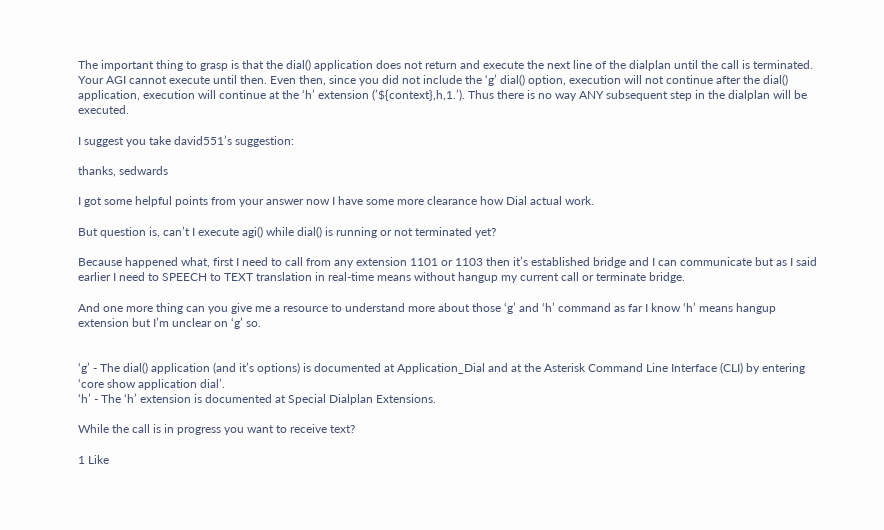The important thing to grasp is that the dial() application does not return and execute the next line of the dialplan until the call is terminated. Your AGI cannot execute until then. Even then, since you did not include the ‘g’ dial() option, execution will not continue after the dial() application, execution will continue at the ‘h’ extension (’${context},h,1.’). Thus there is no way ANY subsequent step in the dialplan will be executed.

I suggest you take david551’s suggestion:

thanks, sedwards

I got some helpful points from your answer now I have some more clearance how Dial actual work.

But question is, can’t I execute agi() while dial() is running or not terminated yet?

Because happened what, first I need to call from any extension 1101 or 1103 then it’s established bridge and I can communicate but as I said earlier I need to SPEECH to TEXT translation in real-time means without hangup my current call or terminate bridge.

And one more thing can you give me a resource to understand more about those ‘g’ and ‘h’ command as far I know ‘h’ means hangup extension but I’m unclear on ‘g’ so.


‘g’ - The dial() application (and it’s options) is documented at Application_Dial and at the Asterisk Command Line Interface (CLI) by entering ‘core show application dial’.
‘h’ - The ‘h’ extension is documented at Special Dialplan Extensions.

While the call is in progress you want to receive text?

1 Like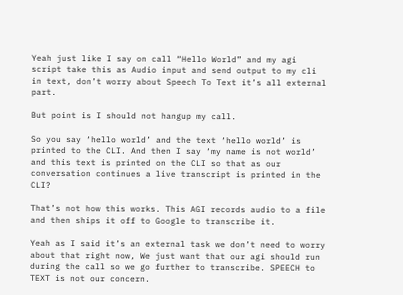Yeah just like I say on call “Hello World” and my agi script take this as Audio input and send output to my cli in text, don’t worry about Speech To Text it’s all external part.

But point is I should not hangup my call.

So you say ‘hello world’ and the text ‘hello world’ is printed to the CLI. And then I say ‘my name is not world’ and this text is printed on the CLI so that as our conversation continues a live transcript is printed in the CLI?

That’s not how this works. This AGI records audio to a file and then ships it off to Google to transcribe it.

Yeah as I said it’s an external task we don’t need to worry about that right now, We just want that our agi should run during the call so we go further to transcribe. SPEECH to TEXT is not our concern.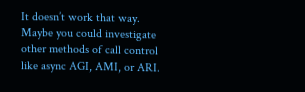It doesn’t work that way. Maybe you could investigate other methods of call control like async AGI, AMI, or ARI.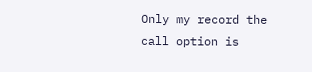Only my record the call option is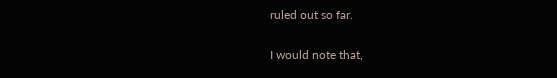ruled out so far.

I would note that,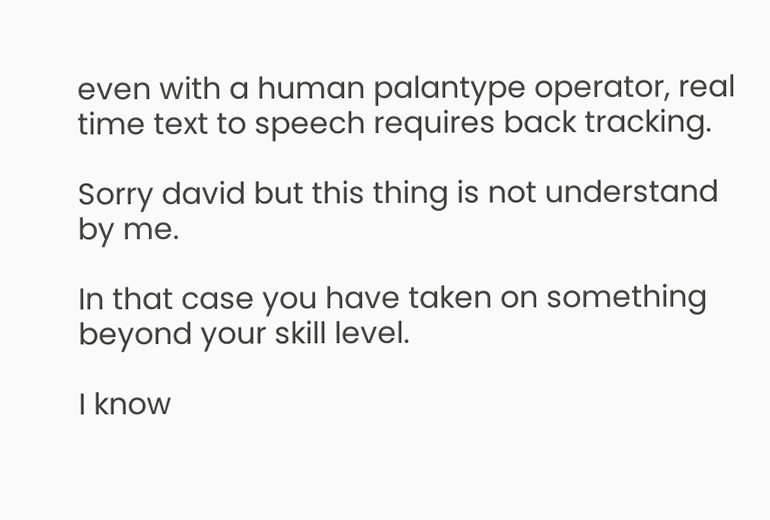even with a human palantype operator, real time text to speech requires back tracking.

Sorry david but this thing is not understand by me.

In that case you have taken on something beyond your skill level.

I know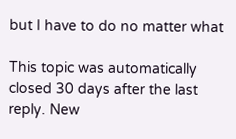but I have to do no matter what

This topic was automatically closed 30 days after the last reply. New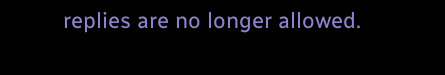replies are no longer allowed.